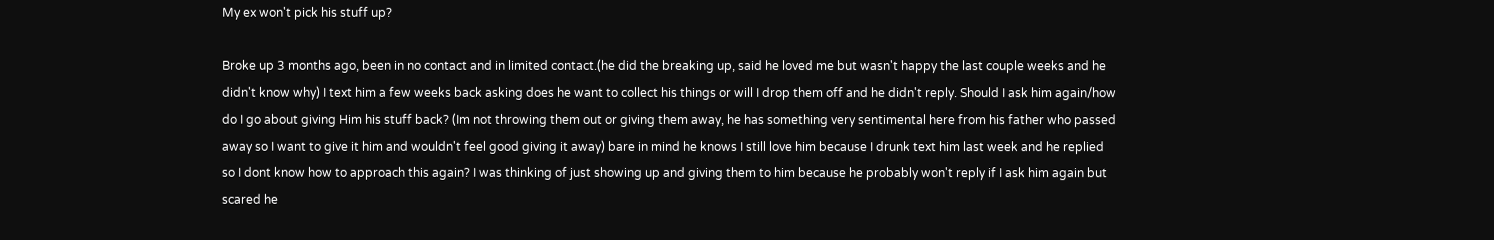My ex won't pick his stuff up?

Broke up 3 months ago, been in no contact and in limited contact.(he did the breaking up, said he loved me but wasn't happy the last couple weeks and he didn't know why) I text him a few weeks back asking does he want to collect his things or will I drop them off and he didn't reply. Should I ask him again/how do I go about giving Him his stuff back? (Im not throwing them out or giving them away, he has something very sentimental here from his father who passed away so I want to give it him and wouldn't feel good giving it away) bare in mind he knows I still love him because I drunk text him last week and he replied so I dont know how to approach this again? I was thinking of just showing up and giving them to him because he probably won't reply if I ask him again but scared he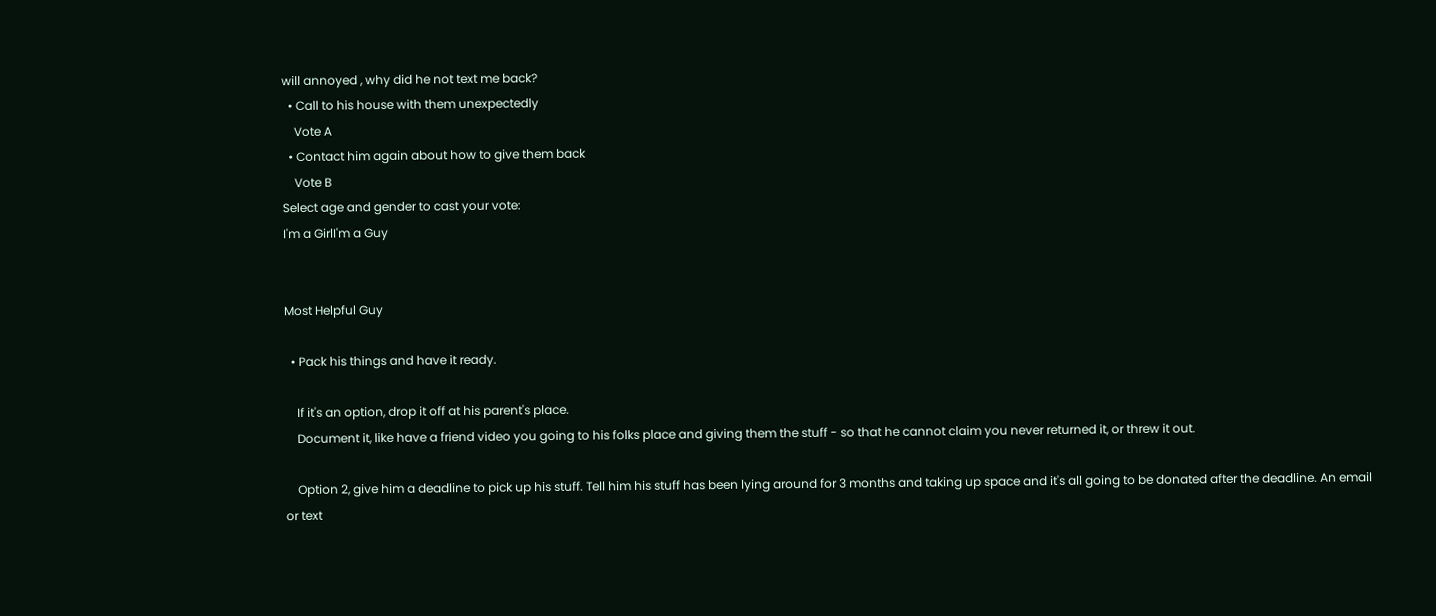will annoyed , why did he not text me back?
  • Call to his house with them unexpectedly
    Vote A
  • Contact him again about how to give them back
    Vote B
Select age and gender to cast your vote:
I'm a GirlI'm a Guy


Most Helpful Guy

  • Pack his things and have it ready.

    If it's an option, drop it off at his parent's place.
    Document it, like have a friend video you going to his folks place and giving them the stuff - so that he cannot claim you never returned it, or threw it out.

    Option 2, give him a deadline to pick up his stuff. Tell him his stuff has been lying around for 3 months and taking up space and it's all going to be donated after the deadline. An email or text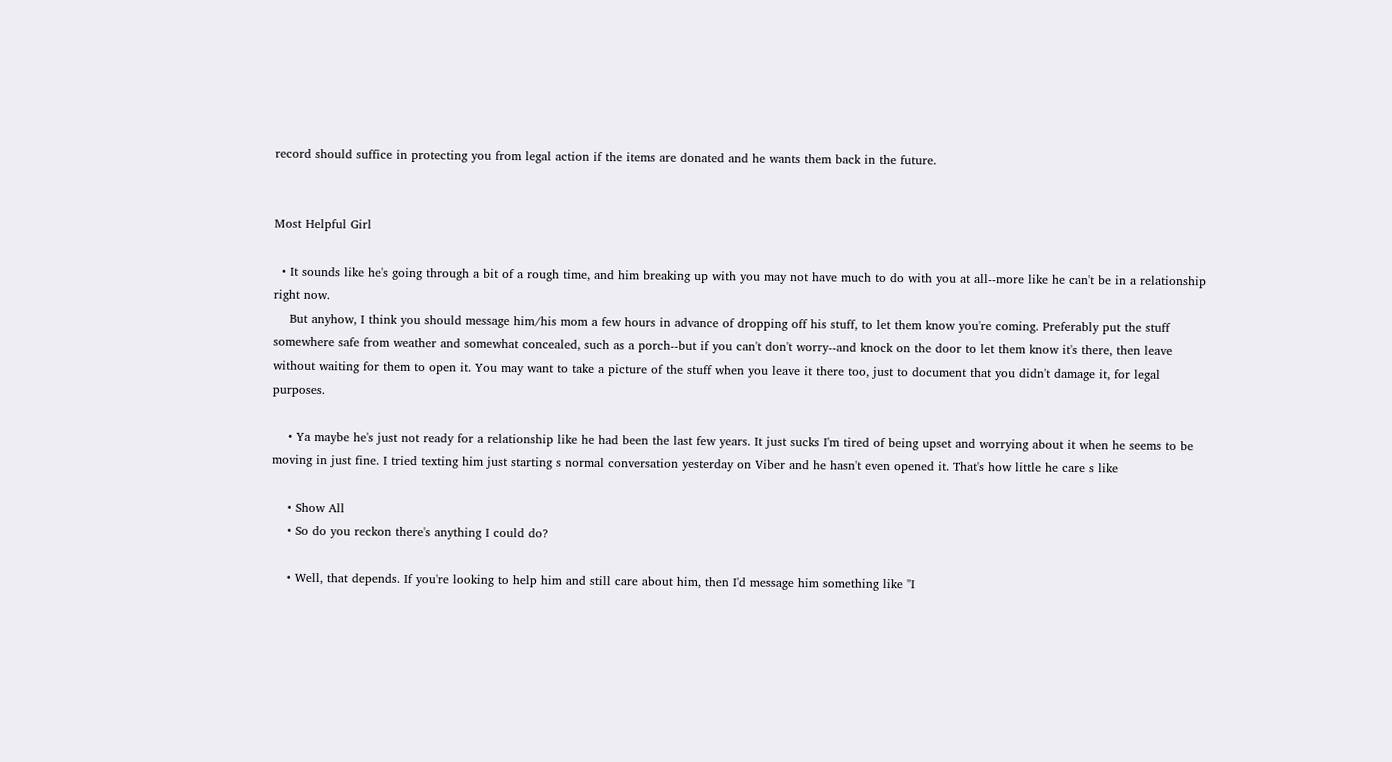record should suffice in protecting you from legal action if the items are donated and he wants them back in the future.


Most Helpful Girl

  • It sounds like he's going through a bit of a rough time, and him breaking up with you may not have much to do with you at all--more like he can't be in a relationship right now.
    But anyhow, I think you should message him/his mom a few hours in advance of dropping off his stuff, to let them know you're coming. Preferably put the stuff somewhere safe from weather and somewhat concealed, such as a porch--but if you can't don't worry--and knock on the door to let them know it's there, then leave without waiting for them to open it. You may want to take a picture of the stuff when you leave it there too, just to document that you didn't damage it, for legal purposes.

    • Ya maybe he's just not ready for a relationship like he had been the last few years. It just sucks I'm tired of being upset and worrying about it when he seems to be moving in just fine. I tried texting him just starting s normal conversation yesterday on Viber and he hasn't even opened it. That's how little he care s like

    • Show All
    • So do you reckon there's anything I could do?

    • Well, that depends. If you're looking to help him and still care about him, then I'd message him something like "I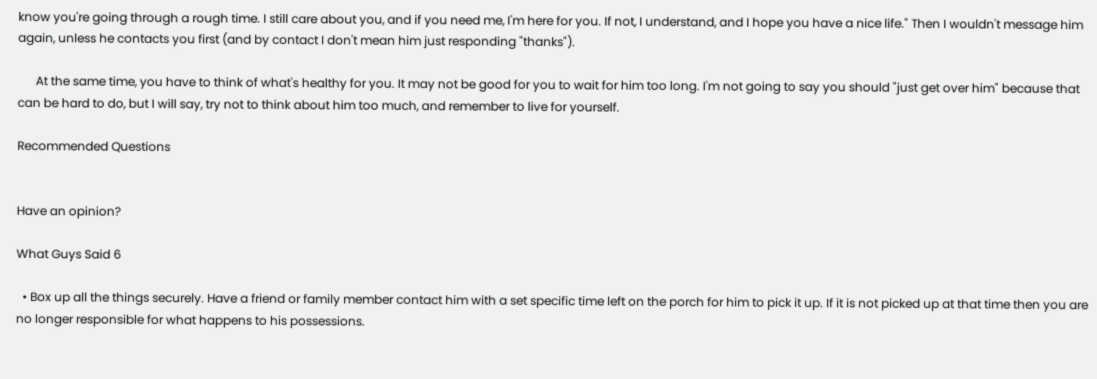know you're going through a rough time. I still care about you, and if you need me, I'm here for you. If not, I understand, and I hope you have a nice life." Then I wouldn't message him again, unless he contacts you first (and by contact I don't mean him just responding "thanks").

      At the same time, you have to think of what's healthy for you. It may not be good for you to wait for him too long. I'm not going to say you should "just get over him" because that can be hard to do, but I will say, try not to think about him too much, and remember to live for yourself.

Recommended Questions


Have an opinion?

What Guys Said 6

  • Box up all the things securely. Have a friend or family member contact him with a set specific time left on the porch for him to pick it up. If it is not picked up at that time then you are no longer responsible for what happens to his possessions.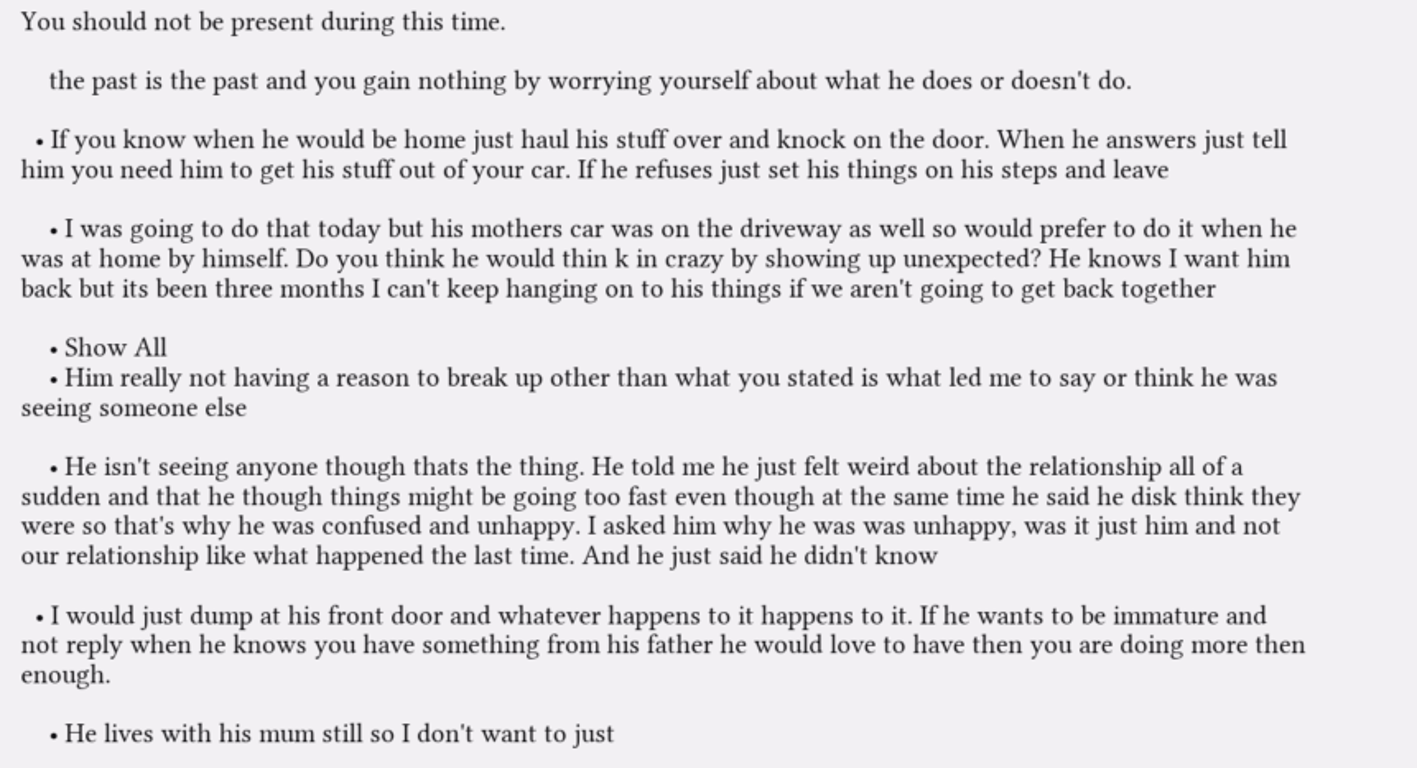You should not be present during this time.

    the past is the past and you gain nothing by worrying yourself about what he does or doesn't do.

  • If you know when he would be home just haul his stuff over and knock on the door. When he answers just tell him you need him to get his stuff out of your car. If he refuses just set his things on his steps and leave

    • I was going to do that today but his mothers car was on the driveway as well so would prefer to do it when he was at home by himself. Do you think he would thin k in crazy by showing up unexpected? He knows I want him back but its been three months I can't keep hanging on to his things if we aren't going to get back together

    • Show All
    • Him really not having a reason to break up other than what you stated is what led me to say or think he was seeing someone else

    • He isn't seeing anyone though thats the thing. He told me he just felt weird about the relationship all of a sudden and that he though things might be going too fast even though at the same time he said he disk think they were so that's why he was confused and unhappy. I asked him why he was was unhappy, was it just him and not our relationship like what happened the last time. And he just said he didn't know

  • I would just dump at his front door and whatever happens to it happens to it. If he wants to be immature and not reply when he knows you have something from his father he would love to have then you are doing more then enough.

    • He lives with his mum still so I don't want to just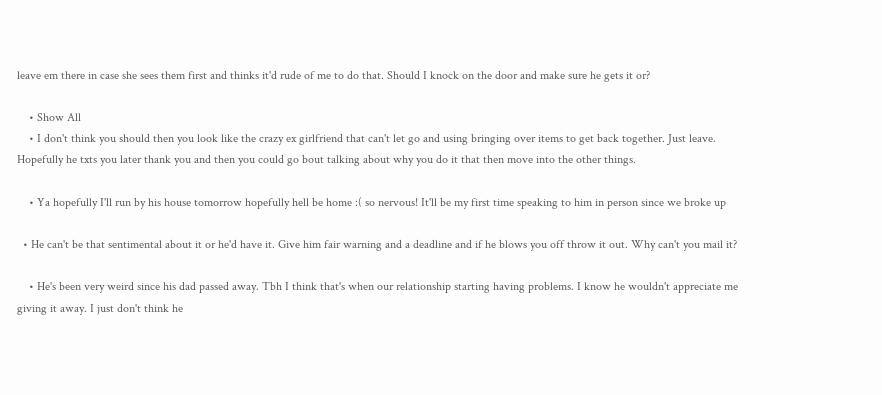leave em there in case she sees them first and thinks it'd rude of me to do that. Should I knock on the door and make sure he gets it or?

    • Show All
    • I don't think you should then you look like the crazy ex girlfriend that can't let go and using bringing over items to get back together. Just leave. Hopefully he txts you later thank you and then you could go bout talking about why you do it that then move into the other things.

    • Ya hopefully I'll run by his house tomorrow hopefully hell be home :( so nervous! It'll be my first time speaking to him in person since we broke up

  • He can't be that sentimental about it or he'd have it. Give him fair warning and a deadline and if he blows you off throw it out. Why can't you mail it?

    • He's been very weird since his dad passed away. Tbh I think that's when our relationship starting having problems. I know he wouldn't appreciate me giving it away. I just don't think he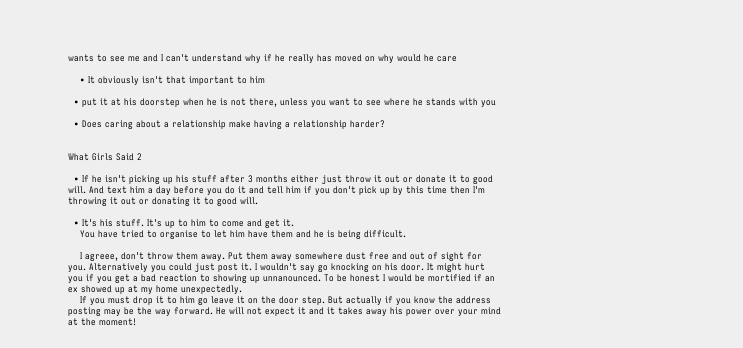wants to see me and I can't understand why if he really has moved on why would he care

    • It obviously isn't that important to him

  • put it at his doorstep when he is not there, unless you want to see where he stands with you

  • Does caring about a relationship make having a relationship harder?


What Girls Said 2

  • If he isn't picking up his stuff after 3 months either just throw it out or donate it to good will. And text him a day before you do it and tell him if you don't pick up by this time then I'm throwing it out or donating it to good will.

  • It's his stuff. It's up to him to come and get it.
    You have tried to organise to let him have them and he is being difficult.

    I agreee, don't throw them away. Put them away somewhere dust free and out of sight for you. Alternatively you could just post it. I wouldn't say go knocking on his door. It might hurt you if you get a bad reaction to showing up unnanounced. To be honest I would be mortified if an ex showed up at my home unexpectedly.
    If you must drop it to him go leave it on the door step. But actually if you know the address posting may be the way forward. He will not expect it and it takes away his power over your mind at the moment!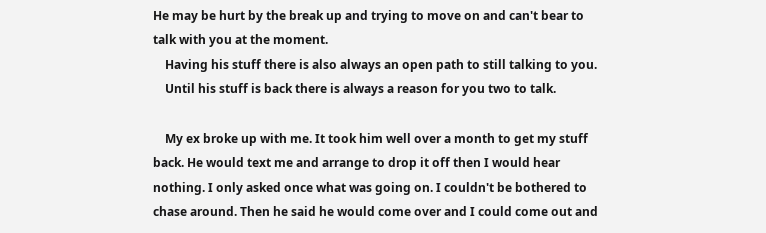He may be hurt by the break up and trying to move on and can't bear to talk with you at the moment.
    Having his stuff there is also always an open path to still talking to you.
    Until his stuff is back there is always a reason for you two to talk.

    My ex broke up with me. It took him well over a month to get my stuff back. He would text me and arrange to drop it off then I would hear nothing. I only asked once what was going on. I couldn't be bothered to chase around. Then he said he would come over and I could come out and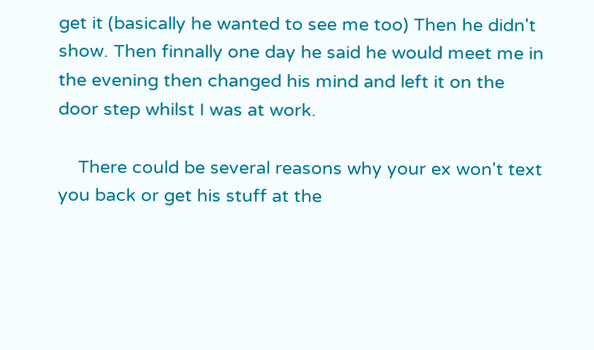get it (basically he wanted to see me too) Then he didn't show. Then finnally one day he said he would meet me in the evening then changed his mind and left it on the door step whilst I was at work.

    There could be several reasons why your ex won't text you back or get his stuff at the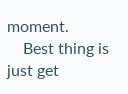moment.
    Best thing is just get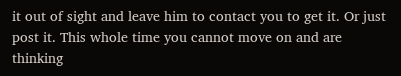it out of sight and leave him to contact you to get it. Or just post it. This whole time you cannot move on and are thinking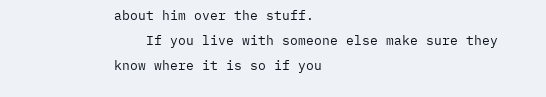about him over the stuff.
    If you live with someone else make sure they know where it is so if you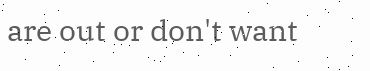are out or don't want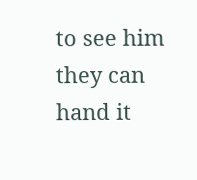to see him they can hand it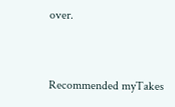over.


Recommended myTakes